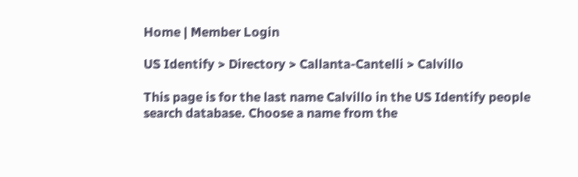Home | Member Login

US Identify > Directory > Callanta-Cantelli > Calvillo

This page is for the last name Calvillo in the US Identify people search database. Choose a name from the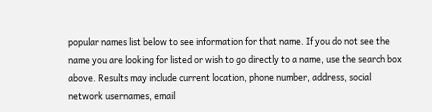popular names list below to see information for that name. If you do not see the name you are looking for listed or wish to go directly to a name, use the search box above. Results may include current location, phone number, address, social network usernames, email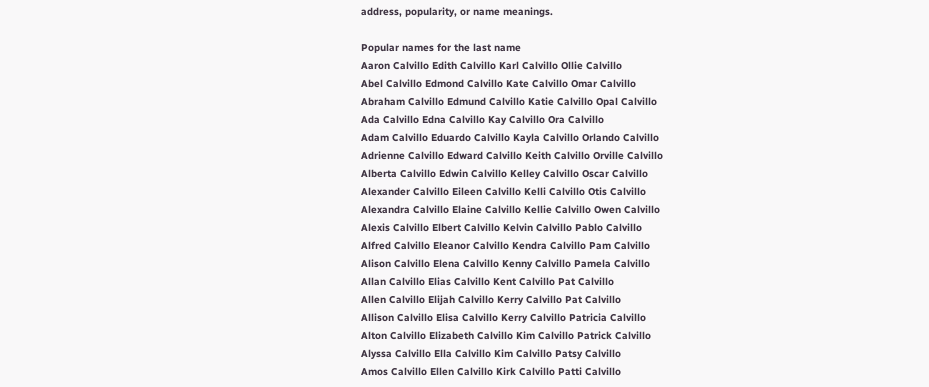address, popularity, or name meanings.

Popular names for the last name
Aaron Calvillo Edith Calvillo Karl Calvillo Ollie Calvillo
Abel Calvillo Edmond Calvillo Kate Calvillo Omar Calvillo
Abraham Calvillo Edmund Calvillo Katie Calvillo Opal Calvillo
Ada Calvillo Edna Calvillo Kay Calvillo Ora Calvillo
Adam Calvillo Eduardo Calvillo Kayla Calvillo Orlando Calvillo
Adrienne Calvillo Edward Calvillo Keith Calvillo Orville Calvillo
Alberta Calvillo Edwin Calvillo Kelley Calvillo Oscar Calvillo
Alexander Calvillo Eileen Calvillo Kelli Calvillo Otis Calvillo
Alexandra Calvillo Elaine Calvillo Kellie Calvillo Owen Calvillo
Alexis Calvillo Elbert Calvillo Kelvin Calvillo Pablo Calvillo
Alfred Calvillo Eleanor Calvillo Kendra Calvillo Pam Calvillo
Alison Calvillo Elena Calvillo Kenny Calvillo Pamela Calvillo
Allan Calvillo Elias Calvillo Kent Calvillo Pat Calvillo
Allen Calvillo Elijah Calvillo Kerry Calvillo Pat Calvillo
Allison Calvillo Elisa Calvillo Kerry Calvillo Patricia Calvillo
Alton Calvillo Elizabeth Calvillo Kim Calvillo Patrick Calvillo
Alyssa Calvillo Ella Calvillo Kim Calvillo Patsy Calvillo
Amos Calvillo Ellen Calvillo Kirk Calvillo Patti Calvillo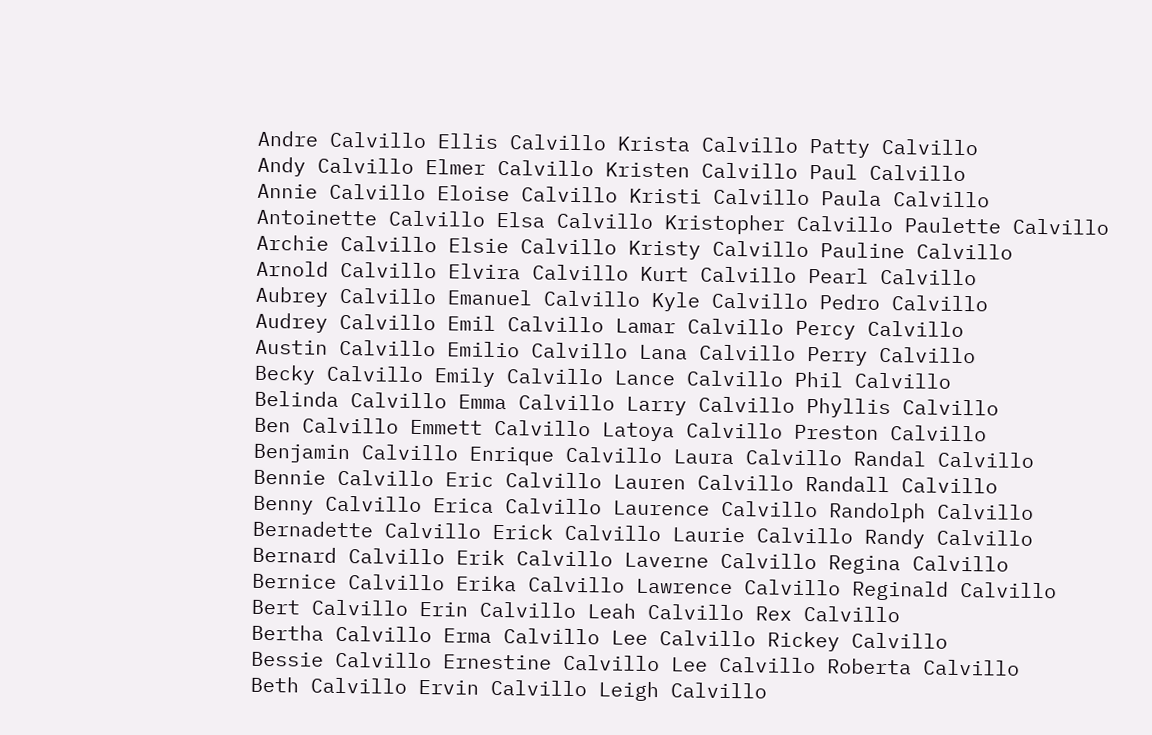Andre Calvillo Ellis Calvillo Krista Calvillo Patty Calvillo
Andy Calvillo Elmer Calvillo Kristen Calvillo Paul Calvillo
Annie Calvillo Eloise Calvillo Kristi Calvillo Paula Calvillo
Antoinette Calvillo Elsa Calvillo Kristopher Calvillo Paulette Calvillo
Archie Calvillo Elsie Calvillo Kristy Calvillo Pauline Calvillo
Arnold Calvillo Elvira Calvillo Kurt Calvillo Pearl Calvillo
Aubrey Calvillo Emanuel Calvillo Kyle Calvillo Pedro Calvillo
Audrey Calvillo Emil Calvillo Lamar Calvillo Percy Calvillo
Austin Calvillo Emilio Calvillo Lana Calvillo Perry Calvillo
Becky Calvillo Emily Calvillo Lance Calvillo Phil Calvillo
Belinda Calvillo Emma Calvillo Larry Calvillo Phyllis Calvillo
Ben Calvillo Emmett Calvillo Latoya Calvillo Preston Calvillo
Benjamin Calvillo Enrique Calvillo Laura Calvillo Randal Calvillo
Bennie Calvillo Eric Calvillo Lauren Calvillo Randall Calvillo
Benny Calvillo Erica Calvillo Laurence Calvillo Randolph Calvillo
Bernadette Calvillo Erick Calvillo Laurie Calvillo Randy Calvillo
Bernard Calvillo Erik Calvillo Laverne Calvillo Regina Calvillo
Bernice Calvillo Erika Calvillo Lawrence Calvillo Reginald Calvillo
Bert Calvillo Erin Calvillo Leah Calvillo Rex Calvillo
Bertha Calvillo Erma Calvillo Lee Calvillo Rickey Calvillo
Bessie Calvillo Ernestine Calvillo Lee Calvillo Roberta Calvillo
Beth Calvillo Ervin Calvillo Leigh Calvillo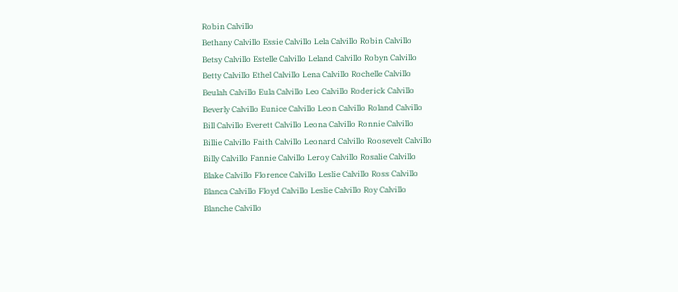Robin Calvillo
Bethany Calvillo Essie Calvillo Lela Calvillo Robin Calvillo
Betsy Calvillo Estelle Calvillo Leland Calvillo Robyn Calvillo
Betty Calvillo Ethel Calvillo Lena Calvillo Rochelle Calvillo
Beulah Calvillo Eula Calvillo Leo Calvillo Roderick Calvillo
Beverly Calvillo Eunice Calvillo Leon Calvillo Roland Calvillo
Bill Calvillo Everett Calvillo Leona Calvillo Ronnie Calvillo
Billie Calvillo Faith Calvillo Leonard Calvillo Roosevelt Calvillo
Billy Calvillo Fannie Calvillo Leroy Calvillo Rosalie Calvillo
Blake Calvillo Florence Calvillo Leslie Calvillo Ross Calvillo
Blanca Calvillo Floyd Calvillo Leslie Calvillo Roy Calvillo
Blanche Calvillo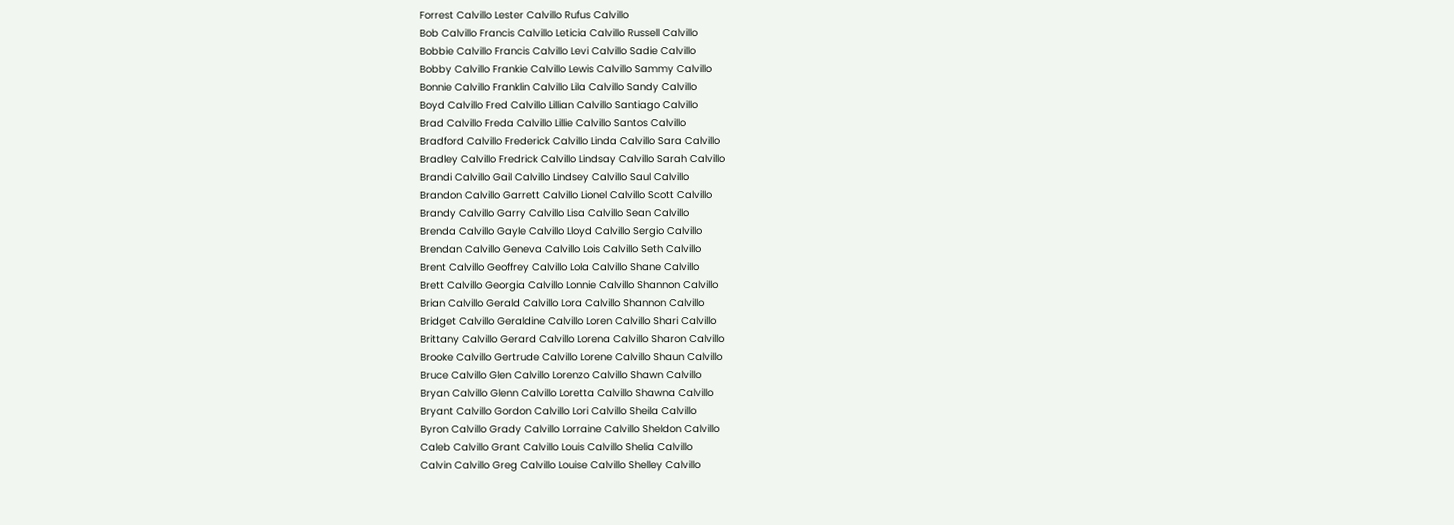Forrest Calvillo Lester Calvillo Rufus Calvillo
Bob Calvillo Francis Calvillo Leticia Calvillo Russell Calvillo
Bobbie Calvillo Francis Calvillo Levi Calvillo Sadie Calvillo
Bobby Calvillo Frankie Calvillo Lewis Calvillo Sammy Calvillo
Bonnie Calvillo Franklin Calvillo Lila Calvillo Sandy Calvillo
Boyd Calvillo Fred Calvillo Lillian Calvillo Santiago Calvillo
Brad Calvillo Freda Calvillo Lillie Calvillo Santos Calvillo
Bradford Calvillo Frederick Calvillo Linda Calvillo Sara Calvillo
Bradley Calvillo Fredrick Calvillo Lindsay Calvillo Sarah Calvillo
Brandi Calvillo Gail Calvillo Lindsey Calvillo Saul Calvillo
Brandon Calvillo Garrett Calvillo Lionel Calvillo Scott Calvillo
Brandy Calvillo Garry Calvillo Lisa Calvillo Sean Calvillo
Brenda Calvillo Gayle Calvillo Lloyd Calvillo Sergio Calvillo
Brendan Calvillo Geneva Calvillo Lois Calvillo Seth Calvillo
Brent Calvillo Geoffrey Calvillo Lola Calvillo Shane Calvillo
Brett Calvillo Georgia Calvillo Lonnie Calvillo Shannon Calvillo
Brian Calvillo Gerald Calvillo Lora Calvillo Shannon Calvillo
Bridget Calvillo Geraldine Calvillo Loren Calvillo Shari Calvillo
Brittany Calvillo Gerard Calvillo Lorena Calvillo Sharon Calvillo
Brooke Calvillo Gertrude Calvillo Lorene Calvillo Shaun Calvillo
Bruce Calvillo Glen Calvillo Lorenzo Calvillo Shawn Calvillo
Bryan Calvillo Glenn Calvillo Loretta Calvillo Shawna Calvillo
Bryant Calvillo Gordon Calvillo Lori Calvillo Sheila Calvillo
Byron Calvillo Grady Calvillo Lorraine Calvillo Sheldon Calvillo
Caleb Calvillo Grant Calvillo Louis Calvillo Shelia Calvillo
Calvin Calvillo Greg Calvillo Louise Calvillo Shelley Calvillo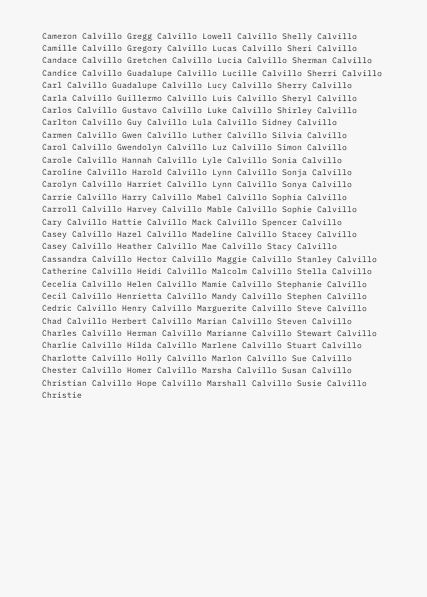Cameron Calvillo Gregg Calvillo Lowell Calvillo Shelly Calvillo
Camille Calvillo Gregory Calvillo Lucas Calvillo Sheri Calvillo
Candace Calvillo Gretchen Calvillo Lucia Calvillo Sherman Calvillo
Candice Calvillo Guadalupe Calvillo Lucille Calvillo Sherri Calvillo
Carl Calvillo Guadalupe Calvillo Lucy Calvillo Sherry Calvillo
Carla Calvillo Guillermo Calvillo Luis Calvillo Sheryl Calvillo
Carlos Calvillo Gustavo Calvillo Luke Calvillo Shirley Calvillo
Carlton Calvillo Guy Calvillo Lula Calvillo Sidney Calvillo
Carmen Calvillo Gwen Calvillo Luther Calvillo Silvia Calvillo
Carol Calvillo Gwendolyn Calvillo Luz Calvillo Simon Calvillo
Carole Calvillo Hannah Calvillo Lyle Calvillo Sonia Calvillo
Caroline Calvillo Harold Calvillo Lynn Calvillo Sonja Calvillo
Carolyn Calvillo Harriet Calvillo Lynn Calvillo Sonya Calvillo
Carrie Calvillo Harry Calvillo Mabel Calvillo Sophia Calvillo
Carroll Calvillo Harvey Calvillo Mable Calvillo Sophie Calvillo
Cary Calvillo Hattie Calvillo Mack Calvillo Spencer Calvillo
Casey Calvillo Hazel Calvillo Madeline Calvillo Stacey Calvillo
Casey Calvillo Heather Calvillo Mae Calvillo Stacy Calvillo
Cassandra Calvillo Hector Calvillo Maggie Calvillo Stanley Calvillo
Catherine Calvillo Heidi Calvillo Malcolm Calvillo Stella Calvillo
Cecelia Calvillo Helen Calvillo Mamie Calvillo Stephanie Calvillo
Cecil Calvillo Henrietta Calvillo Mandy Calvillo Stephen Calvillo
Cedric Calvillo Henry Calvillo Marguerite Calvillo Steve Calvillo
Chad Calvillo Herbert Calvillo Marian Calvillo Steven Calvillo
Charles Calvillo Herman Calvillo Marianne Calvillo Stewart Calvillo
Charlie Calvillo Hilda Calvillo Marlene Calvillo Stuart Calvillo
Charlotte Calvillo Holly Calvillo Marlon Calvillo Sue Calvillo
Chester Calvillo Homer Calvillo Marsha Calvillo Susan Calvillo
Christian Calvillo Hope Calvillo Marshall Calvillo Susie Calvillo
Christie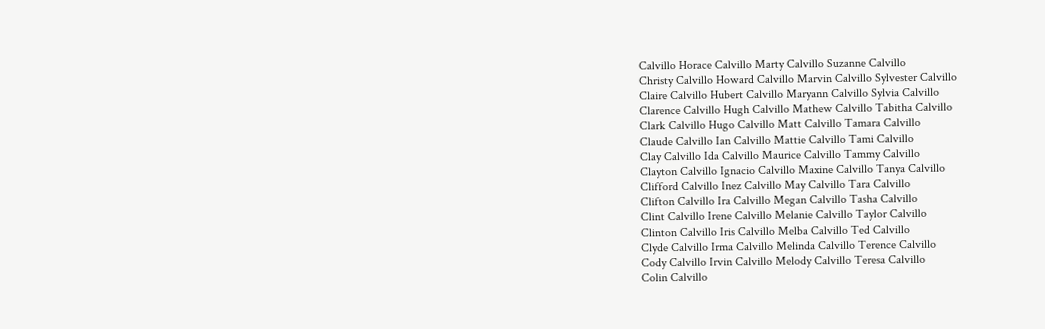Calvillo Horace Calvillo Marty Calvillo Suzanne Calvillo
Christy Calvillo Howard Calvillo Marvin Calvillo Sylvester Calvillo
Claire Calvillo Hubert Calvillo Maryann Calvillo Sylvia Calvillo
Clarence Calvillo Hugh Calvillo Mathew Calvillo Tabitha Calvillo
Clark Calvillo Hugo Calvillo Matt Calvillo Tamara Calvillo
Claude Calvillo Ian Calvillo Mattie Calvillo Tami Calvillo
Clay Calvillo Ida Calvillo Maurice Calvillo Tammy Calvillo
Clayton Calvillo Ignacio Calvillo Maxine Calvillo Tanya Calvillo
Clifford Calvillo Inez Calvillo May Calvillo Tara Calvillo
Clifton Calvillo Ira Calvillo Megan Calvillo Tasha Calvillo
Clint Calvillo Irene Calvillo Melanie Calvillo Taylor Calvillo
Clinton Calvillo Iris Calvillo Melba Calvillo Ted Calvillo
Clyde Calvillo Irma Calvillo Melinda Calvillo Terence Calvillo
Cody Calvillo Irvin Calvillo Melody Calvillo Teresa Calvillo
Colin Calvillo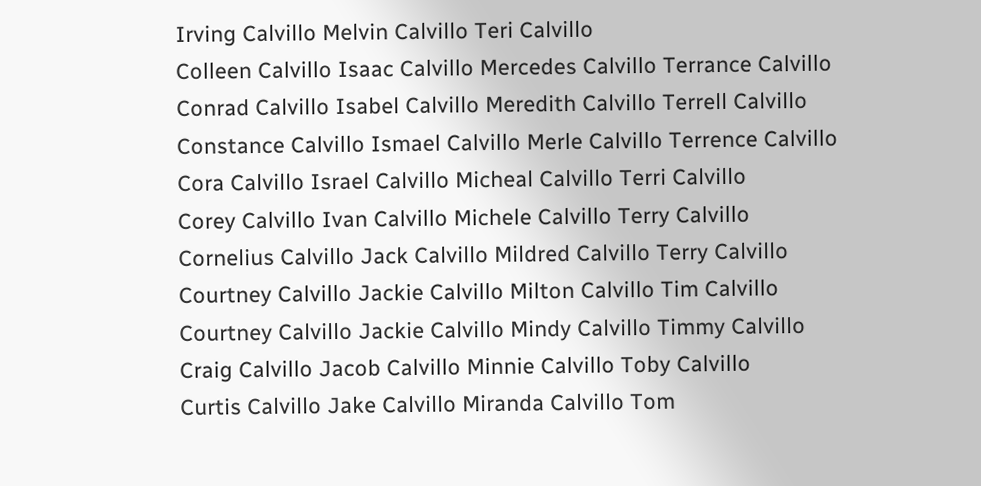Irving Calvillo Melvin Calvillo Teri Calvillo
Colleen Calvillo Isaac Calvillo Mercedes Calvillo Terrance Calvillo
Conrad Calvillo Isabel Calvillo Meredith Calvillo Terrell Calvillo
Constance Calvillo Ismael Calvillo Merle Calvillo Terrence Calvillo
Cora Calvillo Israel Calvillo Micheal Calvillo Terri Calvillo
Corey Calvillo Ivan Calvillo Michele Calvillo Terry Calvillo
Cornelius Calvillo Jack Calvillo Mildred Calvillo Terry Calvillo
Courtney Calvillo Jackie Calvillo Milton Calvillo Tim Calvillo
Courtney Calvillo Jackie Calvillo Mindy Calvillo Timmy Calvillo
Craig Calvillo Jacob Calvillo Minnie Calvillo Toby Calvillo
Curtis Calvillo Jake Calvillo Miranda Calvillo Tom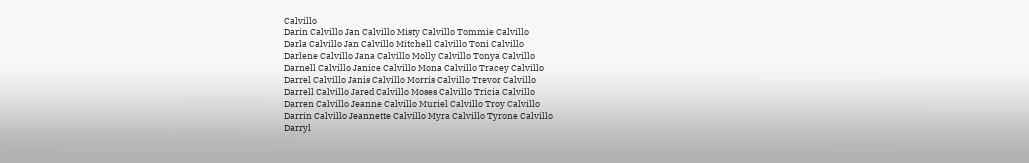Calvillo
Darin Calvillo Jan Calvillo Misty Calvillo Tommie Calvillo
Darla Calvillo Jan Calvillo Mitchell Calvillo Toni Calvillo
Darlene Calvillo Jana Calvillo Molly Calvillo Tonya Calvillo
Darnell Calvillo Janice Calvillo Mona Calvillo Tracey Calvillo
Darrel Calvillo Janis Calvillo Morris Calvillo Trevor Calvillo
Darrell Calvillo Jared Calvillo Moses Calvillo Tricia Calvillo
Darren Calvillo Jeanne Calvillo Muriel Calvillo Troy Calvillo
Darrin Calvillo Jeannette Calvillo Myra Calvillo Tyrone Calvillo
Darryl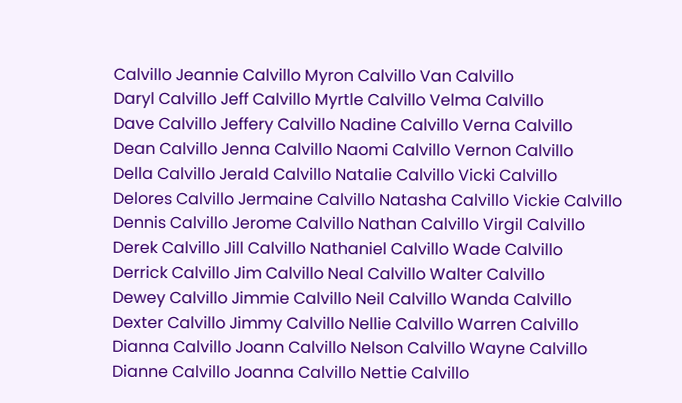Calvillo Jeannie Calvillo Myron Calvillo Van Calvillo
Daryl Calvillo Jeff Calvillo Myrtle Calvillo Velma Calvillo
Dave Calvillo Jeffery Calvillo Nadine Calvillo Verna Calvillo
Dean Calvillo Jenna Calvillo Naomi Calvillo Vernon Calvillo
Della Calvillo Jerald Calvillo Natalie Calvillo Vicki Calvillo
Delores Calvillo Jermaine Calvillo Natasha Calvillo Vickie Calvillo
Dennis Calvillo Jerome Calvillo Nathan Calvillo Virgil Calvillo
Derek Calvillo Jill Calvillo Nathaniel Calvillo Wade Calvillo
Derrick Calvillo Jim Calvillo Neal Calvillo Walter Calvillo
Dewey Calvillo Jimmie Calvillo Neil Calvillo Wanda Calvillo
Dexter Calvillo Jimmy Calvillo Nellie Calvillo Warren Calvillo
Dianna Calvillo Joann Calvillo Nelson Calvillo Wayne Calvillo
Dianne Calvillo Joanna Calvillo Nettie Calvillo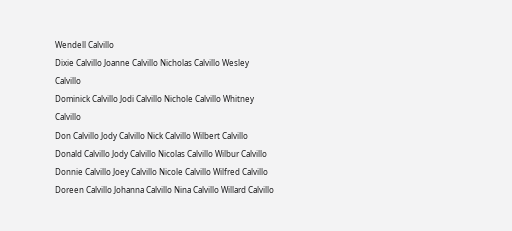Wendell Calvillo
Dixie Calvillo Joanne Calvillo Nicholas Calvillo Wesley Calvillo
Dominick Calvillo Jodi Calvillo Nichole Calvillo Whitney Calvillo
Don Calvillo Jody Calvillo Nick Calvillo Wilbert Calvillo
Donald Calvillo Jody Calvillo Nicolas Calvillo Wilbur Calvillo
Donnie Calvillo Joey Calvillo Nicole Calvillo Wilfred Calvillo
Doreen Calvillo Johanna Calvillo Nina Calvillo Willard Calvillo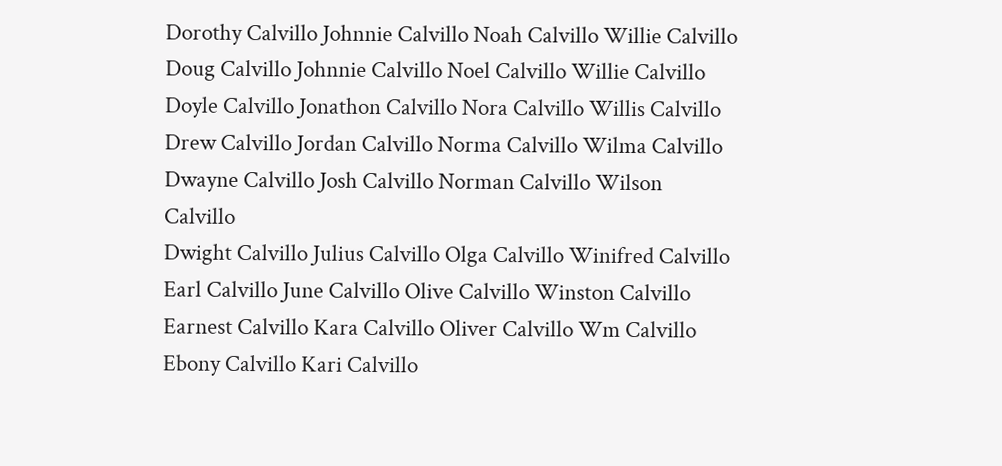Dorothy Calvillo Johnnie Calvillo Noah Calvillo Willie Calvillo
Doug Calvillo Johnnie Calvillo Noel Calvillo Willie Calvillo
Doyle Calvillo Jonathon Calvillo Nora Calvillo Willis Calvillo
Drew Calvillo Jordan Calvillo Norma Calvillo Wilma Calvillo
Dwayne Calvillo Josh Calvillo Norman Calvillo Wilson Calvillo
Dwight Calvillo Julius Calvillo Olga Calvillo Winifred Calvillo
Earl Calvillo June Calvillo Olive Calvillo Winston Calvillo
Earnest Calvillo Kara Calvillo Oliver Calvillo Wm Calvillo
Ebony Calvillo Kari Calvillo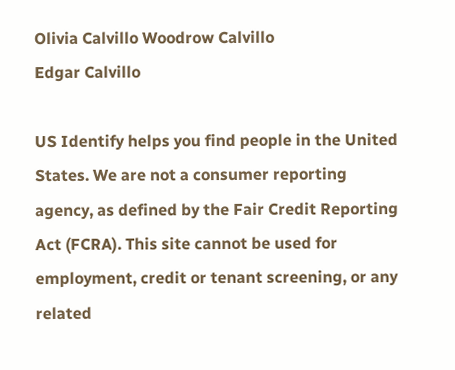Olivia Calvillo Woodrow Calvillo
Edgar Calvillo

US Identify helps you find people in the United States. We are not a consumer reporting agency, as defined by the Fair Credit Reporting Act (FCRA). This site cannot be used for employment, credit or tenant screening, or any related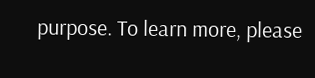purpose. To learn more, please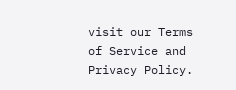visit our Terms of Service and Privacy Policy.